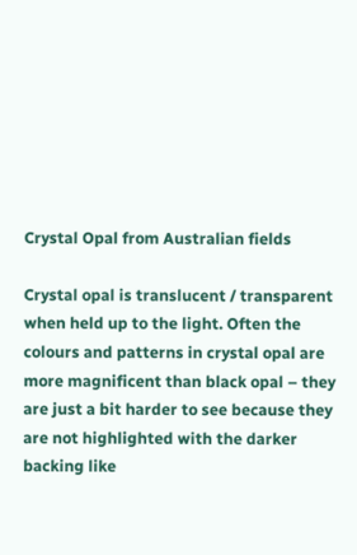Crystal Opal from Australian fields

Crystal opal is translucent / transparent when held up to the light. Often the colours and patterns in crystal opal are more magnificent than black opal – they are just a bit harder to see because they are not highlighted with the darker backing like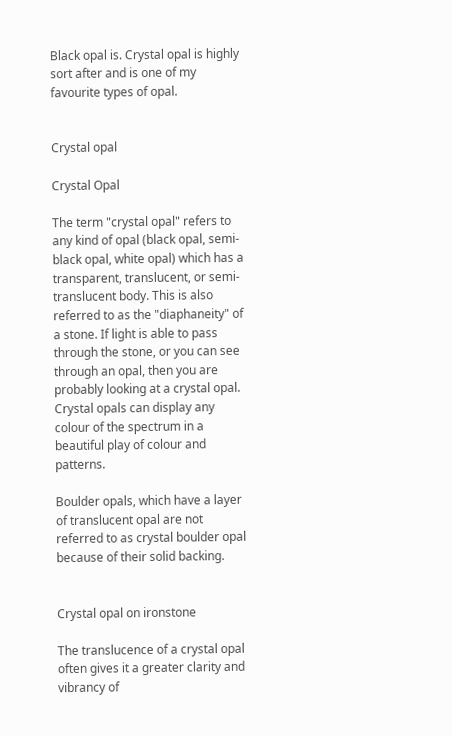Black opal is. Crystal opal is highly sort after and is one of my favourite types of opal.


Crystal opal

Crystal Opal

The term "crystal opal" refers to any kind of opal (black opal, semi-black opal, white opal) which has a transparent, translucent, or semi-translucent body. This is also referred to as the "diaphaneity" of a stone. If light is able to pass through the stone, or you can see through an opal, then you are probably looking at a crystal opal. Crystal opals can display any colour of the spectrum in a beautiful play of colour and patterns.

Boulder opals, which have a layer of translucent opal are not referred to as crystal boulder opal because of their solid backing.


Crystal opal on ironstone

The translucence of a crystal opal often gives it a greater clarity and vibrancy of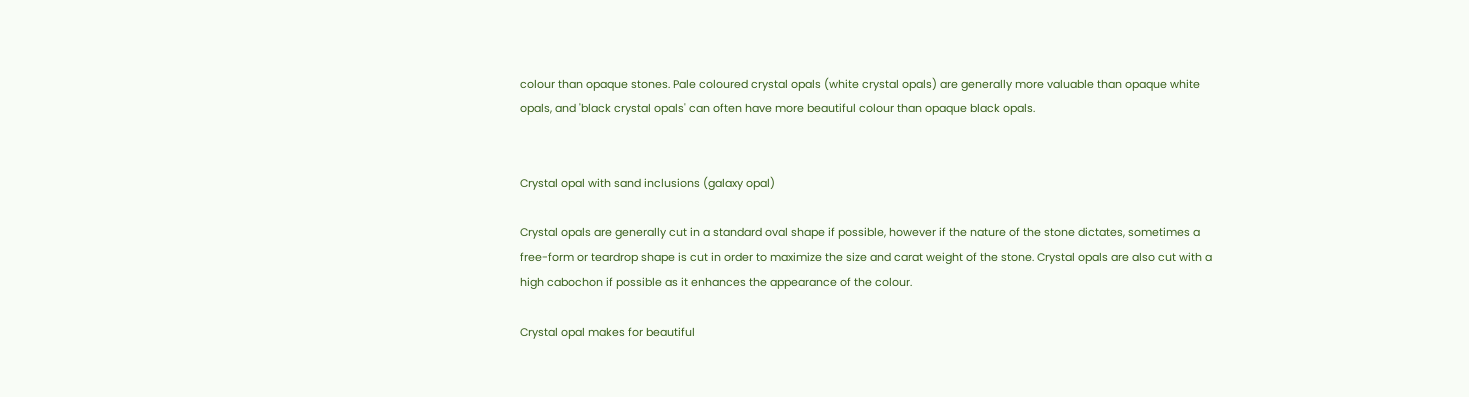colour than opaque stones. Pale coloured crystal opals (white crystal opals) are generally more valuable than opaque white opals, and 'black crystal opals' can often have more beautiful colour than opaque black opals.


Crystal opal with sand inclusions (galaxy opal)

Crystal opals are generally cut in a standard oval shape if possible, however if the nature of the stone dictates, sometimes a free-form or teardrop shape is cut in order to maximize the size and carat weight of the stone. Crystal opals are also cut with a high cabochon if possible as it enhances the appearance of the colour.

Crystal opal makes for beautiful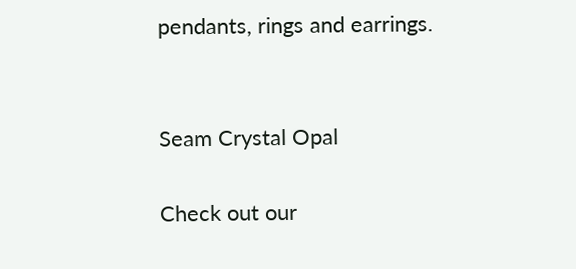pendants, rings and earrings.


Seam Crystal Opal

Check out our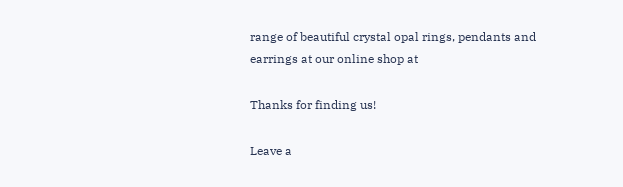range of beautiful crystal opal rings, pendants and earrings at our online shop at

Thanks for finding us!

Leave a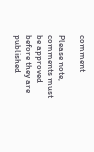comment

Please note, comments must be approved before they are published